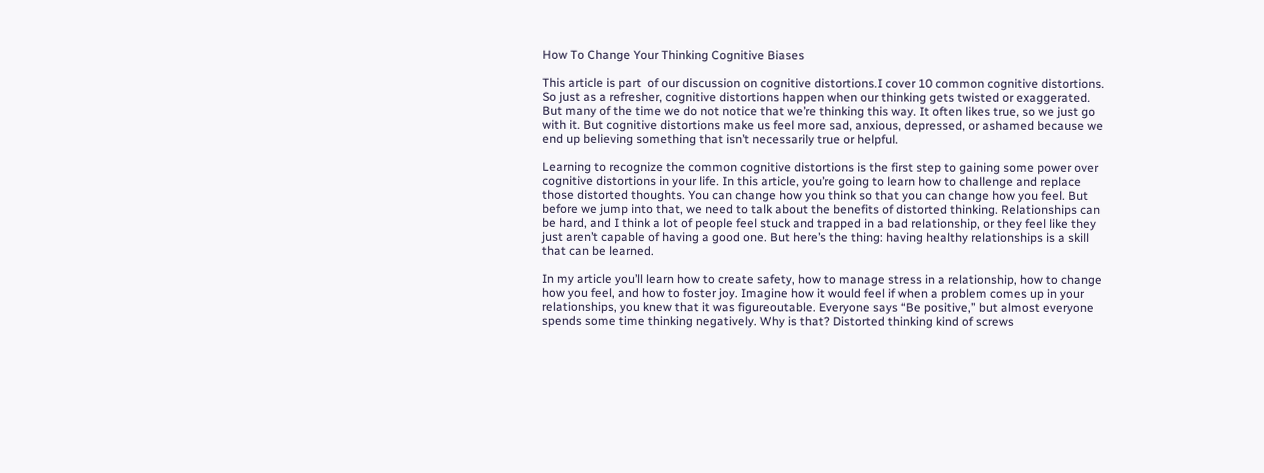How To Change Your Thinking Cognitive Biases

This article is part  of our discussion on cognitive distortions.I cover 10 common cognitive distortions. So just as a refresher, cognitive distortions happen when our thinking gets twisted or exaggerated. But many of the time we do not notice that we’re thinking this way. It often likes true, so we just go with it. But cognitive distortions make us feel more sad, anxious, depressed, or ashamed because we end up believing something that isn’t necessarily true or helpful.

Learning to recognize the common cognitive distortions is the first step to gaining some power over cognitive distortions in your life. In this article, you’re going to learn how to challenge and replace those distorted thoughts. You can change how you think so that you can change how you feel. But before we jump into that, we need to talk about the benefits of distorted thinking. Relationships can be hard, and I think a lot of people feel stuck and trapped in a bad relationship, or they feel like they just aren’t capable of having a good one. But here’s the thing: having healthy relationships is a skill that can be learned.

In my article you’ll learn how to create safety, how to manage stress in a relationship, how to change how you feel, and how to foster joy. Imagine how it would feel if when a problem comes up in your relationships, you knew that it was figureoutable. Everyone says “Be positive,” but almost everyone spends some time thinking negatively. Why is that? Distorted thinking kind of screws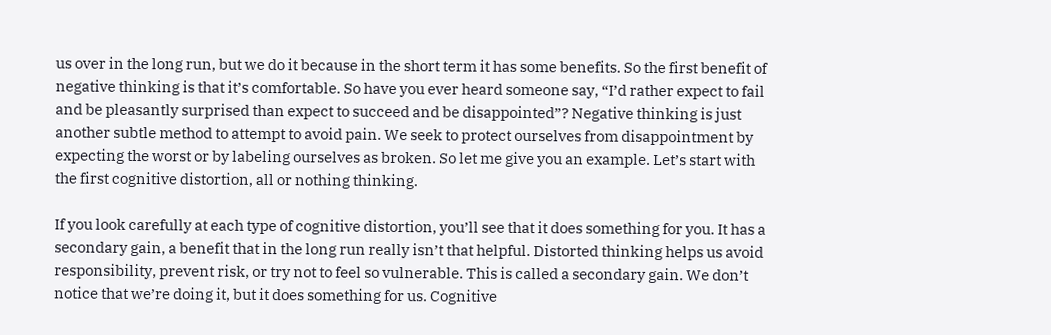us over in the long run, but we do it because in the short term it has some benefits. So the first benefit of negative thinking is that it’s comfortable. So have you ever heard someone say, “I’d rather expect to fail and be pleasantly surprised than expect to succeed and be disappointed”? Negative thinking is just another subtle method to attempt to avoid pain. We seek to protect ourselves from disappointment by expecting the worst or by labeling ourselves as broken. So let me give you an example. Let’s start with the first cognitive distortion, all or nothing thinking.

If you look carefully at each type of cognitive distortion, you’ll see that it does something for you. It has a secondary gain, a benefit that in the long run really isn’t that helpful. Distorted thinking helps us avoid responsibility, prevent risk, or try not to feel so vulnerable. This is called a secondary gain. We don’t notice that we’re doing it, but it does something for us. Cognitive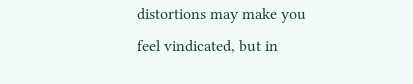distortions may make you feel vindicated, but in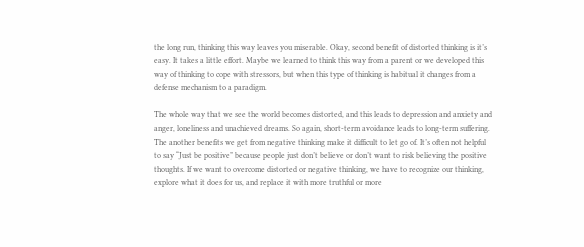the long run, thinking this way leaves you miserable. Okay, second benefit of distorted thinking is it’s easy. It takes a little effort. Maybe we learned to think this way from a parent or we developed this way of thinking to cope with stressors, but when this type of thinking is habitual it changes from a defense mechanism to a paradigm.

The whole way that we see the world becomes distorted, and this leads to depression and anxiety and anger, loneliness and unachieved dreams. So again, short-term avoidance leads to long-term suffering. The another benefits we get from negative thinking make it difficult to let go of. It’s often not helpful to say “Just be positive” because people just don’t believe or don’t want to risk believing the positive thoughts. If we want to overcome distorted or negative thinking, we have to recognize our thinking, explore what it does for us, and replace it with more truthful or more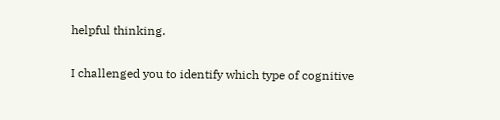helpful thinking.

I challenged you to identify which type of cognitive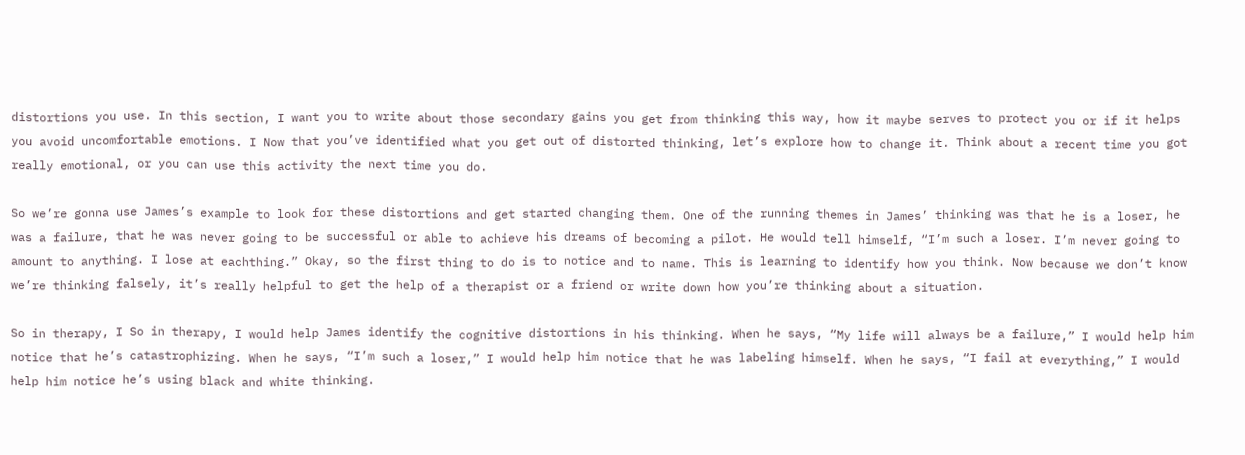distortions you use. In this section, I want you to write about those secondary gains you get from thinking this way, how it maybe serves to protect you or if it helps you avoid uncomfortable emotions. I Now that you’ve identified what you get out of distorted thinking, let’s explore how to change it. Think about a recent time you got really emotional, or you can use this activity the next time you do.

So we’re gonna use James’s example to look for these distortions and get started changing them. One of the running themes in James’ thinking was that he is a loser, he was a failure, that he was never going to be successful or able to achieve his dreams of becoming a pilot. He would tell himself, “I’m such a loser. I’m never going to amount to anything. I lose at eachthing.” Okay, so the first thing to do is to notice and to name. This is learning to identify how you think. Now because we don’t know we’re thinking falsely, it’s really helpful to get the help of a therapist or a friend or write down how you’re thinking about a situation.

So in therapy, I So in therapy, I would help James identify the cognitive distortions in his thinking. When he says, “My life will always be a failure,” I would help him notice that he’s catastrophizing. When he says, “I’m such a loser,” I would help him notice that he was labeling himself. When he says, “I fail at everything,” I would help him notice he’s using black and white thinking.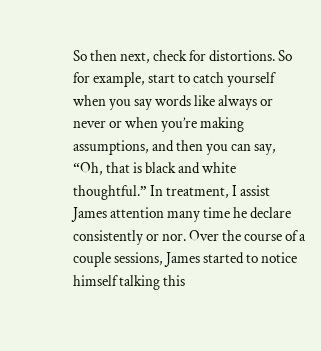So then next, check for distortions. So for example, start to catch yourself when you say words like always or never or when you’re making assumptions, and then you can say, “Oh, that is black and white thoughtful.” In treatment, I assist James attention many time he declare consistently or nor. Over the course of a couple sessions, James started to notice himself talking this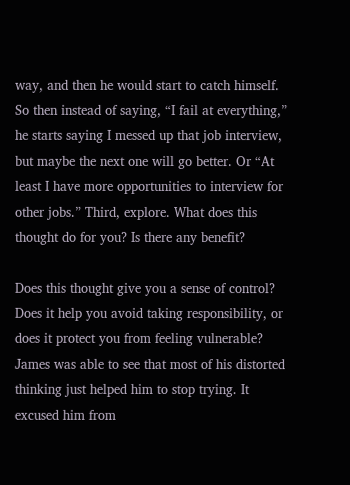way, and then he would start to catch himself. So then instead of saying, “I fail at everything,” he starts saying I messed up that job interview, but maybe the next one will go better. Or “At least I have more opportunities to interview for other jobs.” Third, explore. What does this thought do for you? Is there any benefit?

Does this thought give you a sense of control? Does it help you avoid taking responsibility, or does it protect you from feeling vulnerable? James was able to see that most of his distorted thinking just helped him to stop trying. It excused him from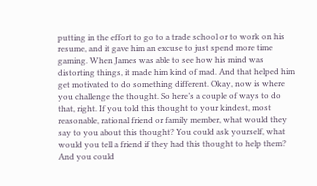putting in the effort to go to a trade school or to work on his resume, and it gave him an excuse to just spend more time gaming. When James was able to see how his mind was distorting things, it made him kind of mad. And that helped him get motivated to do something different. Okay, now is where you challenge the thought. So here’s a couple of ways to do that, right. If you told this thought to your kindest, most reasonable, rational friend or family member, what would they say to you about this thought? You could ask yourself, what would you tell a friend if they had this thought to help them? And you could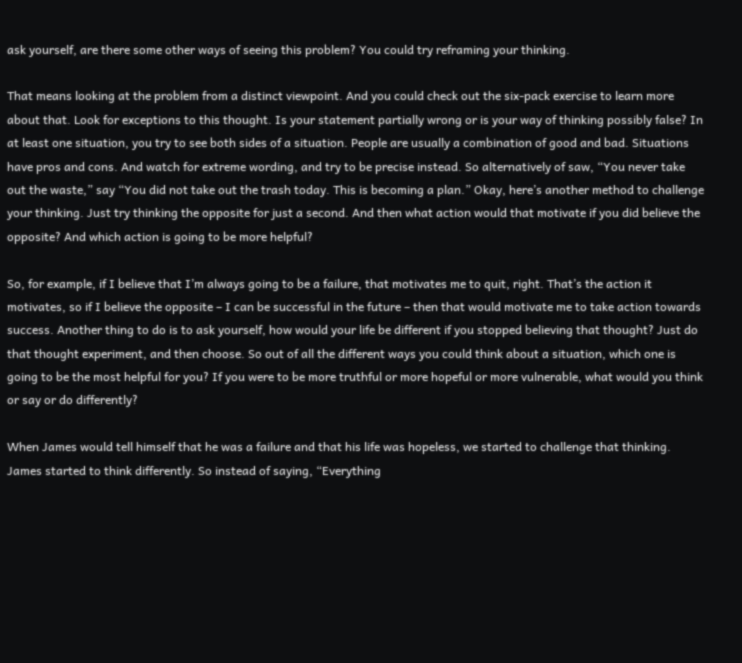ask yourself, are there some other ways of seeing this problem? You could try reframing your thinking.

That means looking at the problem from a distinct viewpoint. And you could check out the six-pack exercise to learn more about that. Look for exceptions to this thought. Is your statement partially wrong or is your way of thinking possibly false? In at least one situation, you try to see both sides of a situation. People are usually a combination of good and bad. Situations have pros and cons. And watch for extreme wording, and try to be precise instead. So alternatively of saw, “You never take out the waste,” say “You did not take out the trash today. This is becoming a plan.” Okay, here’s another method to challenge your thinking. Just try thinking the opposite for just a second. And then what action would that motivate if you did believe the opposite? And which action is going to be more helpful?

So, for example, if I believe that I’m always going to be a failure, that motivates me to quit, right. That’s the action it motivates, so if I believe the opposite – I can be successful in the future – then that would motivate me to take action towards success. Another thing to do is to ask yourself, how would your life be different if you stopped believing that thought? Just do that thought experiment, and then choose. So out of all the different ways you could think about a situation, which one is going to be the most helpful for you? If you were to be more truthful or more hopeful or more vulnerable, what would you think or say or do differently?

When James would tell himself that he was a failure and that his life was hopeless, we started to challenge that thinking. James started to think differently. So instead of saying, “Everything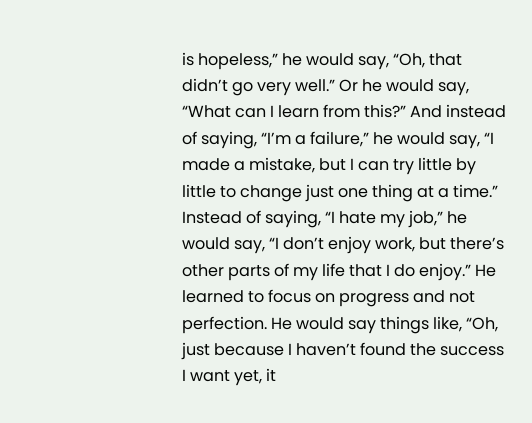is hopeless,” he would say, “Oh, that didn’t go very well.” Or he would say, “What can I learn from this?” And instead of saying, “I’m a failure,” he would say, “I made a mistake, but I can try little by little to change just one thing at a time.” Instead of saying, “I hate my job,” he would say, “I don’t enjoy work, but there’s other parts of my life that I do enjoy.” He learned to focus on progress and not perfection. He would say things like, “Oh, just because I haven’t found the success I want yet, it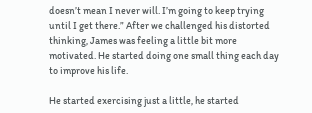doesn’t mean I never will. I’m going to keep trying until I get there.” After we challenged his distorted thinking, James was feeling a little bit more motivated. He started doing one small thing each day to improve his life.

He started exercising just a little, he started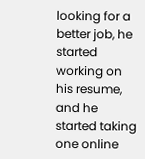looking for a better job, he started working on his resume, and he started taking one online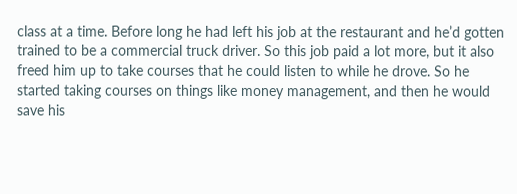class at a time. Before long he had left his job at the restaurant and he’d gotten trained to be a commercial truck driver. So this job paid a lot more, but it also freed him up to take courses that he could listen to while he drove. So he started taking courses on things like money management, and then he would save his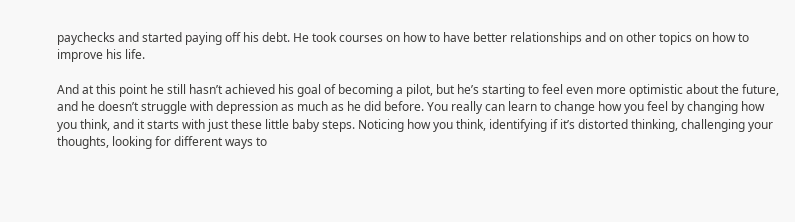paychecks and started paying off his debt. He took courses on how to have better relationships and on other topics on how to improve his life.

And at this point he still hasn’t achieved his goal of becoming a pilot, but he’s starting to feel even more optimistic about the future, and he doesn’t struggle with depression as much as he did before. You really can learn to change how you feel by changing how you think, and it starts with just these little baby steps. Noticing how you think, identifying if it’s distorted thinking, challenging your thoughts, looking for different ways to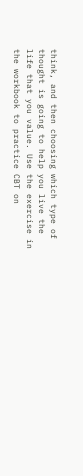think, and then choosing which type of thought is going to help you live the life that you value. Use the exercise in the workbook to practice CBT on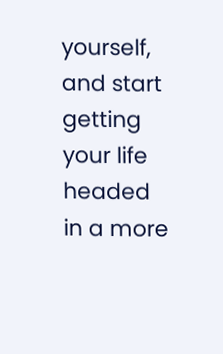yourself, and start getting your life headed in a more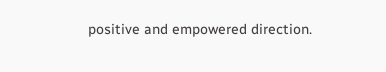positive and empowered direction.